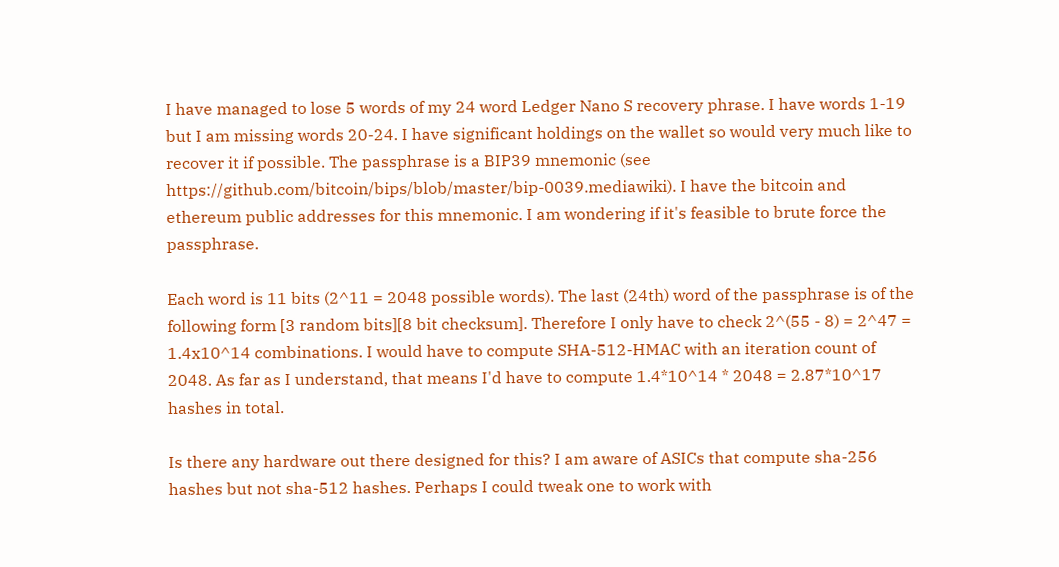I have managed to lose 5 words of my 24 word Ledger Nano S recovery phrase. I have words 1-19 but I am missing words 20-24. I have significant holdings on the wallet so would very much like to recover it if possible. The passphrase is a BIP39 mnemonic (see https://github.com/bitcoin/bips/blob/master/bip-0039.mediawiki). I have the bitcoin and ethereum public addresses for this mnemonic. I am wondering if it's feasible to brute force the passphrase.

Each word is 11 bits (2^11 = 2048 possible words). The last (24th) word of the passphrase is of the following form [3 random bits][8 bit checksum]. Therefore I only have to check 2^(55 - 8) = 2^47 = 1.4x10^14 combinations. I would have to compute SHA-512-HMAC with an iteration count of 2048. As far as I understand, that means I'd have to compute 1.4*10^14 * 2048 = 2.87*10^17 hashes in total.

Is there any hardware out there designed for this? I am aware of ASICs that compute sha-256 hashes but not sha-512 hashes. Perhaps I could tweak one to work with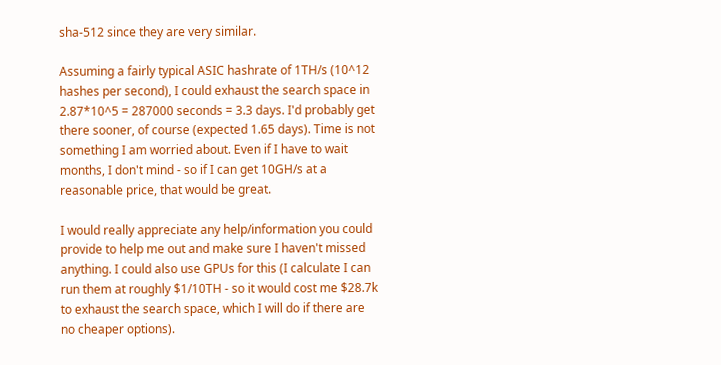sha-512 since they are very similar.

Assuming a fairly typical ASIC hashrate of 1TH/s (10^12 hashes per second), I could exhaust the search space in 2.87*10^5 = 287000 seconds = 3.3 days. I'd probably get there sooner, of course (expected 1.65 days). Time is not something I am worried about. Even if I have to wait months, I don't mind - so if I can get 10GH/s at a reasonable price, that would be great.

I would really appreciate any help/information you could provide to help me out and make sure I haven't missed anything. I could also use GPUs for this (I calculate I can run them at roughly $1/10TH - so it would cost me $28.7k to exhaust the search space, which I will do if there are no cheaper options).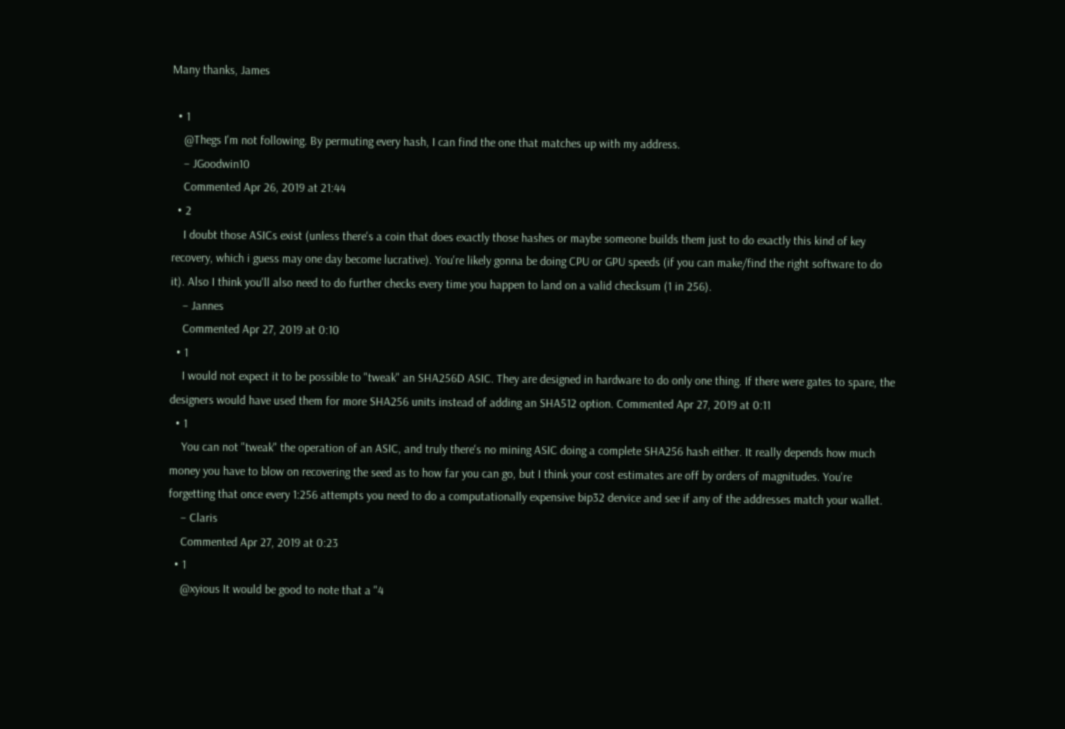Many thanks, James

  • 1
    @Thegs I'm not following. By permuting every hash, I can find the one that matches up with my address.
    – JGoodwin10
    Commented Apr 26, 2019 at 21:44
  • 2
    I doubt those ASICs exist (unless there's a coin that does exactly those hashes or maybe someone builds them just to do exactly this kind of key recovery, which i guess may one day become lucrative). You're likely gonna be doing CPU or GPU speeds (if you can make/find the right software to do it). Also I think you'll also need to do further checks every time you happen to land on a valid checksum (1 in 256).
    – Jannes
    Commented Apr 27, 2019 at 0:10
  • 1
    I would not expect it to be possible to "tweak" an SHA256D ASIC. They are designed in hardware to do only one thing. If there were gates to spare, the designers would have used them for more SHA256 units instead of adding an SHA512 option. Commented Apr 27, 2019 at 0:11
  • 1
    You can not "tweak" the operation of an ASIC, and truly there's no mining ASIC doing a complete SHA256 hash either. It really depends how much money you have to blow on recovering the seed as to how far you can go, but I think your cost estimates are off by orders of magnitudes. You're forgetting that once every 1:256 attempts you need to do a computationally expensive bip32 dervice and see if any of the addresses match your wallet.
    – Claris
    Commented Apr 27, 2019 at 0:23
  • 1
    @xyious It would be good to note that a "4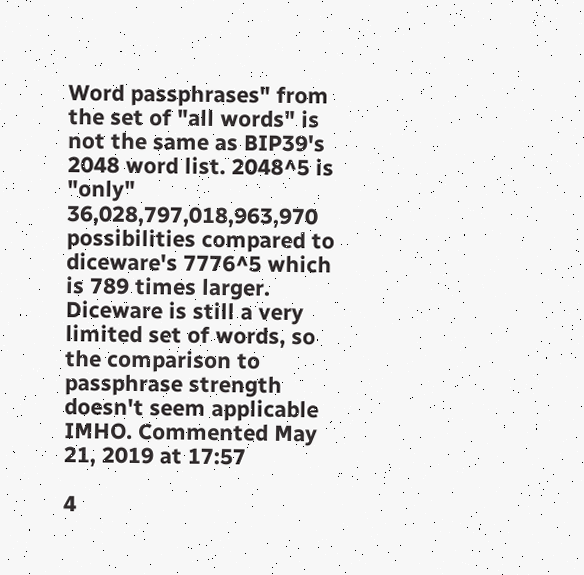Word passphrases" from the set of "all words" is not the same as BIP39's 2048 word list. 2048^5 is "only" 36,028,797,018,963,970 possibilities compared to diceware's 7776^5 which is 789 times larger. Diceware is still a very limited set of words, so the comparison to passphrase strength doesn't seem applicable IMHO. Commented May 21, 2019 at 17:57

4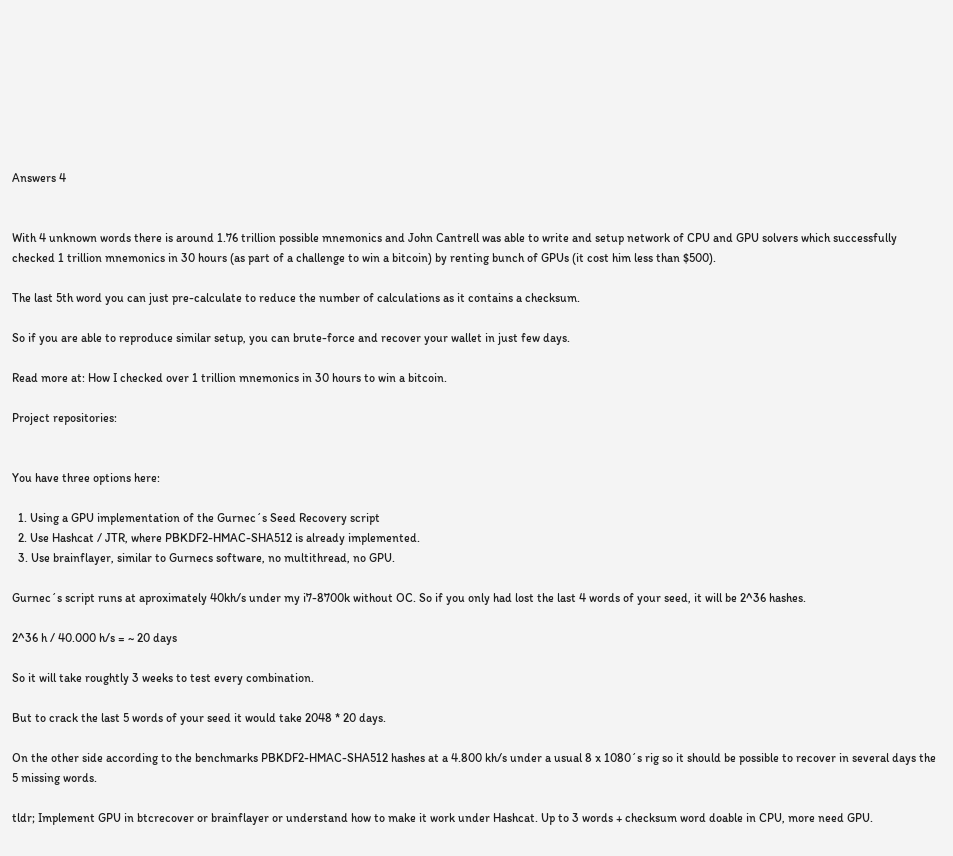Answers 4


With 4 unknown words there is around 1.76 trillion possible mnemonics and John Cantrell was able to write and setup network of CPU and GPU solvers which successfully checked 1 trillion mnemonics in 30 hours (as part of a challenge to win a bitcoin) by renting bunch of GPUs (it cost him less than $500).

The last 5th word you can just pre-calculate to reduce the number of calculations as it contains a checksum.

So if you are able to reproduce similar setup, you can brute-force and recover your wallet in just few days.

Read more at: How I checked over 1 trillion mnemonics in 30 hours to win a bitcoin.

Project repositories:


You have three options here:

  1. Using a GPU implementation of the Gurnec´s Seed Recovery script
  2. Use Hashcat / JTR, where PBKDF2-HMAC-SHA512 is already implemented.
  3. Use brainflayer, similar to Gurnecs software, no multithread, no GPU.

Gurnec´s script runs at aproximately 40kh/s under my i7-8700k without OC. So if you only had lost the last 4 words of your seed, it will be 2^36 hashes.

2^36 h / 40.000 h/s = ~ 20 days

So it will take roughtly 3 weeks to test every combination.

But to crack the last 5 words of your seed it would take 2048 * 20 days.

On the other side according to the benchmarks PBKDF2-HMAC-SHA512 hashes at a 4.800 kh/s under a usual 8 x 1080´s rig so it should be possible to recover in several days the 5 missing words.

tldr; Implement GPU in btcrecover or brainflayer or understand how to make it work under Hashcat. Up to 3 words + checksum word doable in CPU, more need GPU.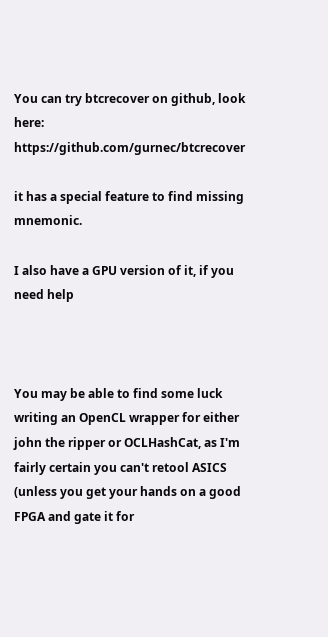You can try btcrecover on github, look here: https://github.com/gurnec/btcrecover

it has a special feature to find missing mnemonic.

I also have a GPU version of it, if you need help



You may be able to find some luck writing an OpenCL wrapper for either john the ripper or OCLHashCat, as I'm fairly certain you can't retool ASICS (unless you get your hands on a good FPGA and gate it for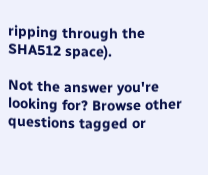ripping through the SHA512 space).

Not the answer you're looking for? Browse other questions tagged or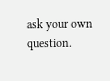ask your own question.